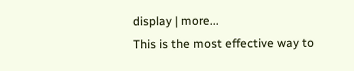display | more...
This is the most effective way to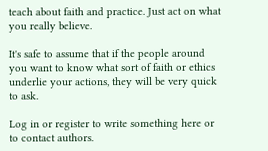teach about faith and practice. Just act on what you really believe.

It's safe to assume that if the people around you want to know what sort of faith or ethics underlie your actions, they will be very quick to ask.

Log in or register to write something here or to contact authors.